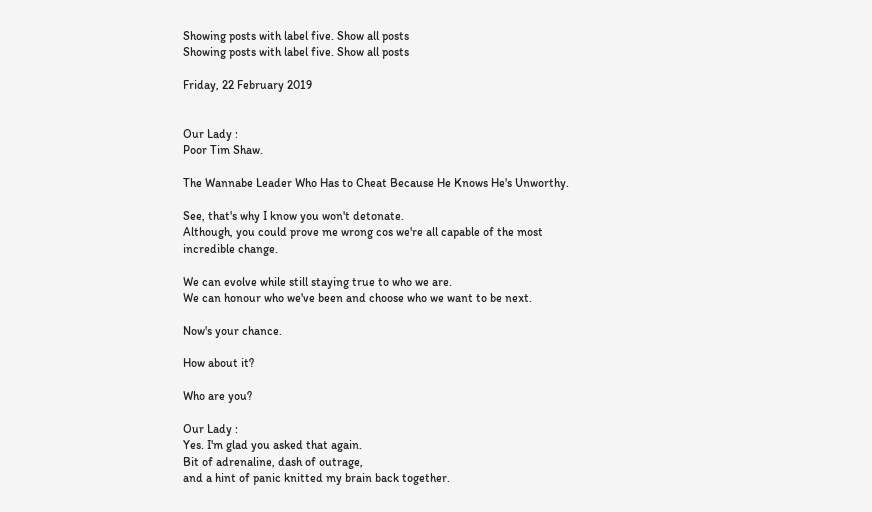Showing posts with label five. Show all posts
Showing posts with label five. Show all posts

Friday, 22 February 2019


Our Lady :
Poor Tim Shaw.

The Wannabe Leader Who Has to Cheat Because He Knows He's Unworthy.

See, that's why I know you won't detonate.
Although, you could prove me wrong cos we're all capable of the most incredible change.

We can evolve while still staying true to who we are.
We can honour who we've been and choose who we want to be next.

Now's your chance.

How about it?

Who are you?

Our Lady :
Yes. I'm glad you asked that again.
Bit of adrenaline, dash of outrage,
and a hint of panic knitted my brain back together.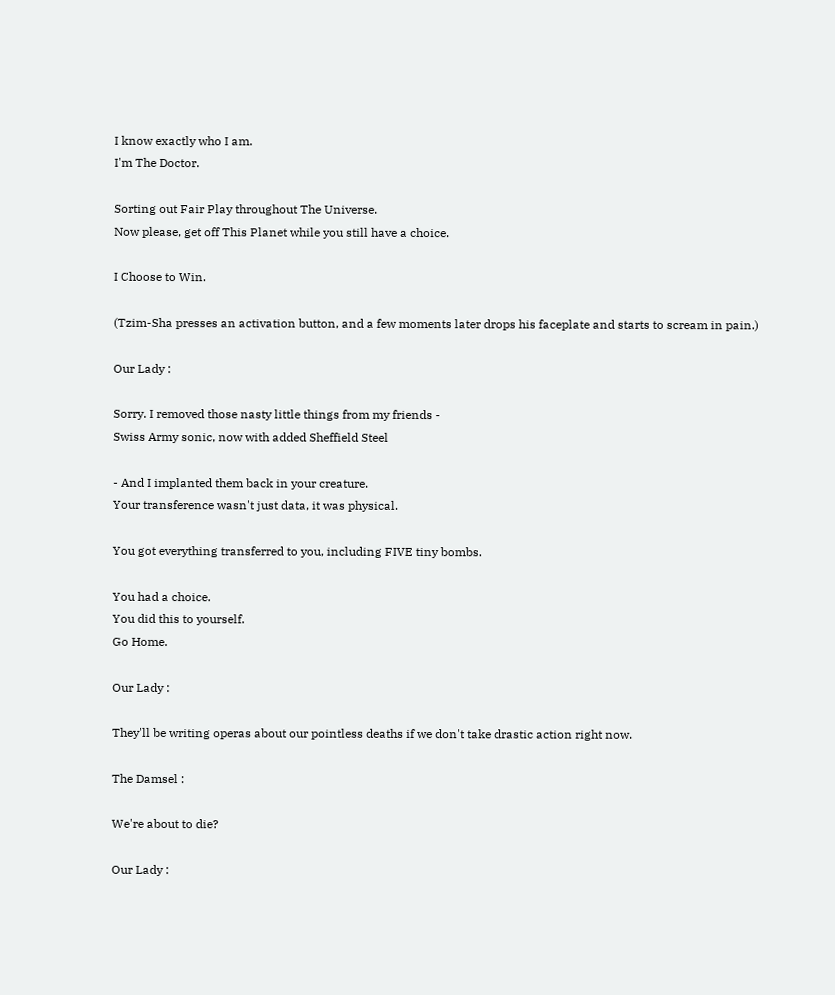I know exactly who I am.
I'm The Doctor.

Sorting out Fair Play throughout The Universe.
Now please, get off This Planet while you still have a choice.

I Choose to Win.

(Tzim-Sha presses an activation button, and a few moments later drops his faceplate and starts to scream in pain.)

Our Lady :

Sorry. I removed those nasty little things from my friends -
Swiss Army sonic, now with added Sheffield Steel

- And I implanted them back in your creature.
Your transference wasn't just data, it was physical.

You got everything transferred to you, including FIVE tiny bombs.

You had a choice.
You did this to yourself.
Go Home.

Our Lady :

They'll be writing operas about our pointless deaths if we don't take drastic action right now.

The Damsel :

We're about to die?

Our Lady :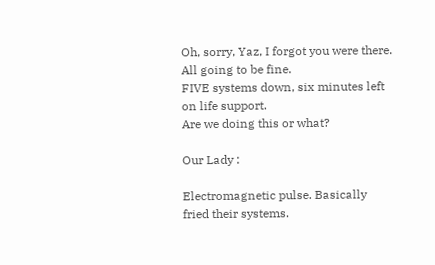Oh, sorry, Yaz, I forgot you were there.
All going to be fine.
FIVE systems down, six minutes left on life support.
Are we doing this or what?

Our Lady :

Electromagnetic pulse. Basically fried their systems.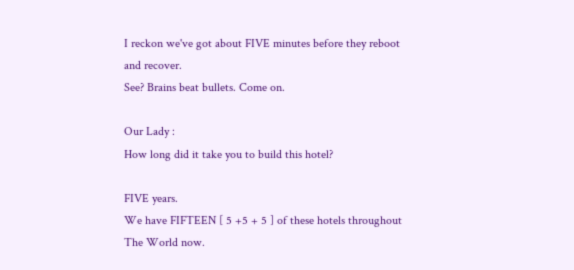I reckon we've got about FIVE minutes before they reboot and recover.
See? Brains beat bullets. Come on.

Our Lady :
How long did it take you to build this hotel?

FIVE years.
We have FIFTEEN [ 5 +5 + 5 ] of these hotels throughout The World now.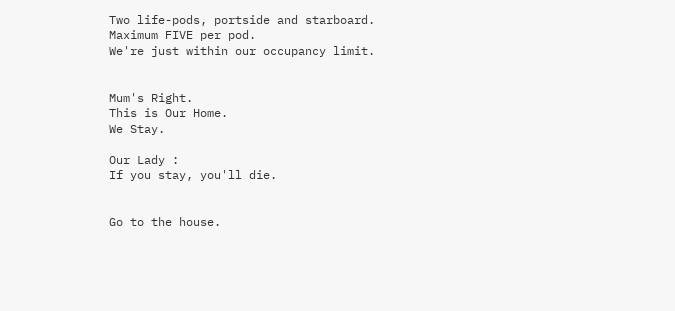Two life-pods, portside and starboard.
Maximum FIVE per pod.
We're just within our occupancy limit.


Mum's Right.
This is Our Home.
We Stay.

Our Lady :
If you stay, you'll die.


Go to the house.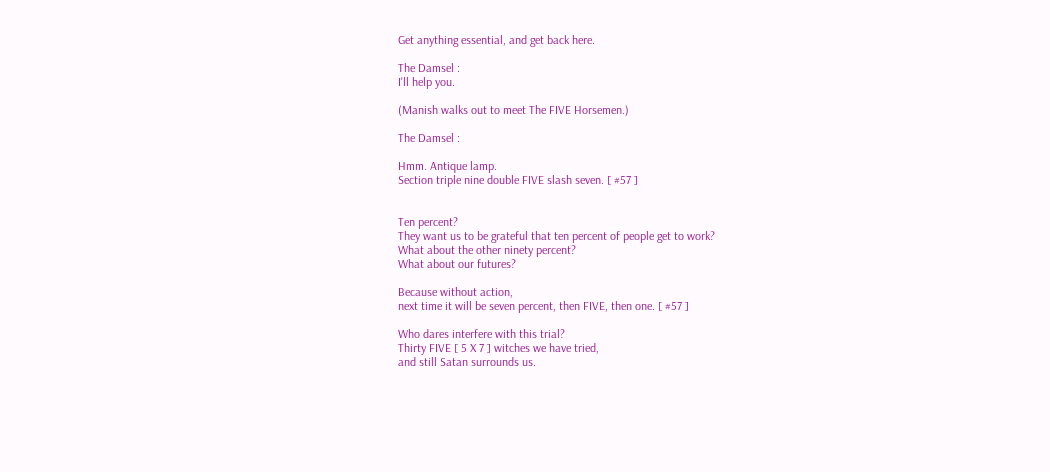Get anything essential, and get back here.

The Damsel :
I'll help you.

(Manish walks out to meet The FIVE Horsemen.)

The Damsel :

Hmm. Antique lamp.
Section triple nine double FIVE slash seven. [ #57 ]


Ten percent?
They want us to be grateful that ten percent of people get to work?
What about the other ninety percent?
What about our futures?

Because without action,
next time it will be seven percent, then FIVE, then one. [ #57 ]

Who dares interfere with this trial?
Thirty FIVE [ 5 X 7 ] witches we have tried,
and still Satan surrounds us.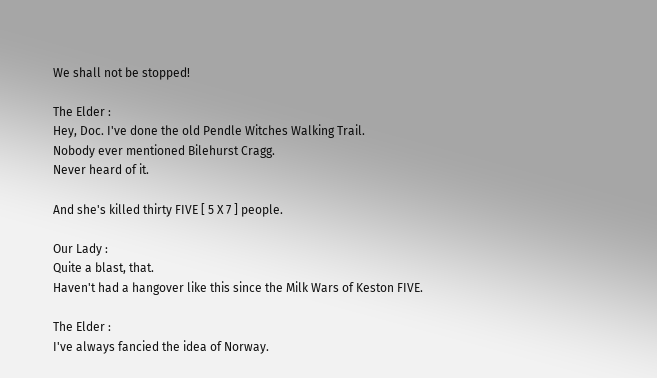We shall not be stopped!

The Elder :
Hey, Doc. I've done the old Pendle Witches Walking Trail.
Nobody ever mentioned Bilehurst Cragg.
Never heard of it.

And she's killed thirty FIVE [ 5 X 7 ] people.

Our Lady :
Quite a blast, that.
Haven't had a hangover like this since the Milk Wars of Keston FIVE.

The Elder :
I've always fancied the idea of Norway.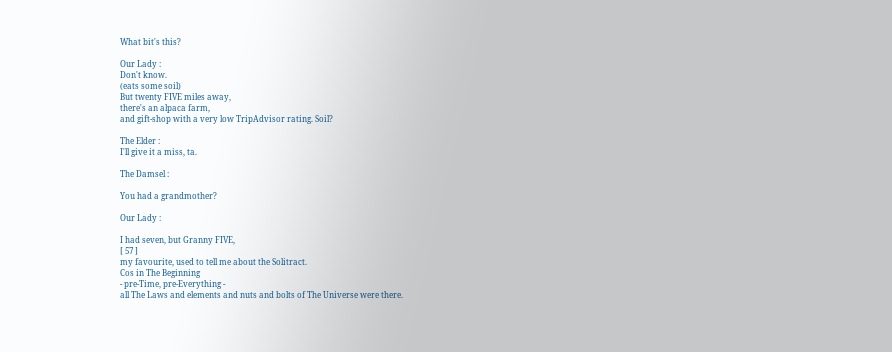What bit's this?

Our Lady :
Don't know.
(eats some soil)
But twenty FIVE miles away,
there's an alpaca farm,
and gift-shop with a very low TripAdvisor rating. Soil?

The Elder :
I'll give it a miss, ta.

The Damsel :

You had a grandmother?

Our Lady :

I had seven, but Granny FIVE,
[ 57 ]
my favourite, used to tell me about the Solitract.
Cos in The Beginning
- pre-Time, pre-Everything -
all The Laws and elements and nuts and bolts of The Universe were there.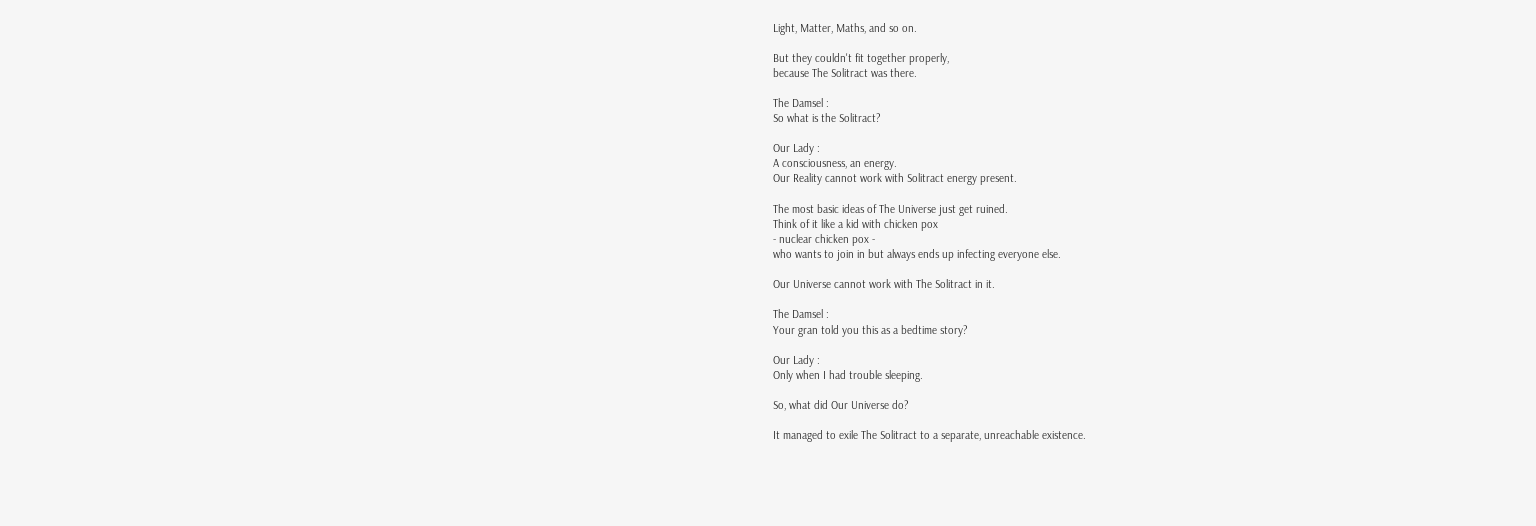Light, Matter, Maths, and so on.

But they couldn't fit together properly,
because The Solitract was there.

The Damsel :
So what is the Solitract?

Our Lady :
A consciousness, an energy.
Our Reality cannot work with Solitract energy present.

The most basic ideas of The Universe just get ruined.
Think of it like a kid with chicken pox
- nuclear chicken pox -
who wants to join in but always ends up infecting everyone else.

Our Universe cannot work with The Solitract in it.

The Damsel :
Your gran told you this as a bedtime story?

Our Lady :
Only when I had trouble sleeping.

So, what did Our Universe do?

It managed to exile The Solitract to a separate, unreachable existence.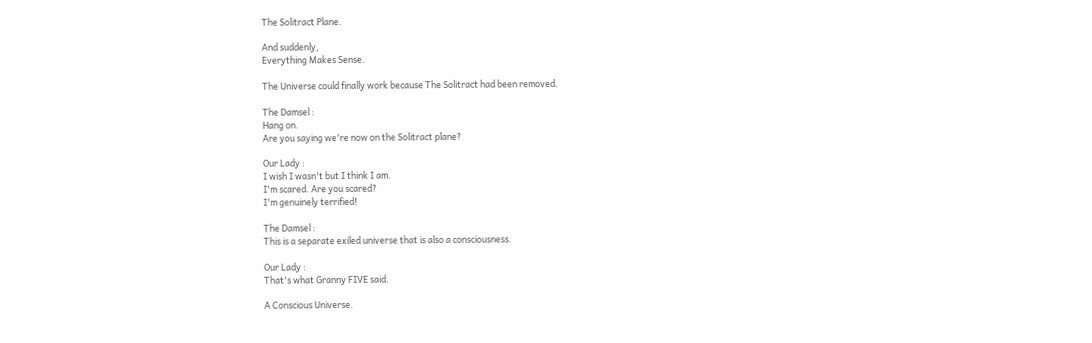The Solitract Plane.

And suddenly,
Everything Makes Sense.

The Universe could finally work because The Solitract had been removed.

The Damsel :
Hang on.
Are you saying we're now on the Solitract plane?

Our Lady :
I wish I wasn't but I think I am.
I'm scared. Are you scared?
I'm genuinely terrified!

The Damsel :
This is a separate exiled universe that is also a consciousness.

Our Lady :
That's what Granny FIVE said.

A Conscious Universe.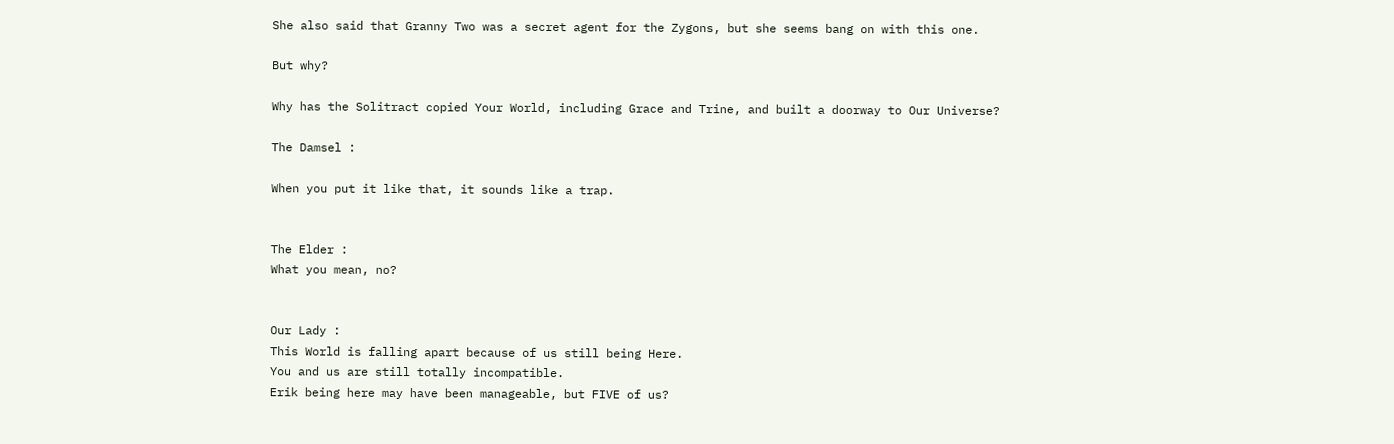She also said that Granny Two was a secret agent for the Zygons, but she seems bang on with this one.

But why?

Why has the Solitract copied Your World, including Grace and Trine, and built a doorway to Our Universe?

The Damsel :

When you put it like that, it sounds like a trap.


The Elder :
What you mean, no?


Our Lady :
This World is falling apart because of us still being Here.
You and us are still totally incompatible.
Erik being here may have been manageable, but FIVE of us?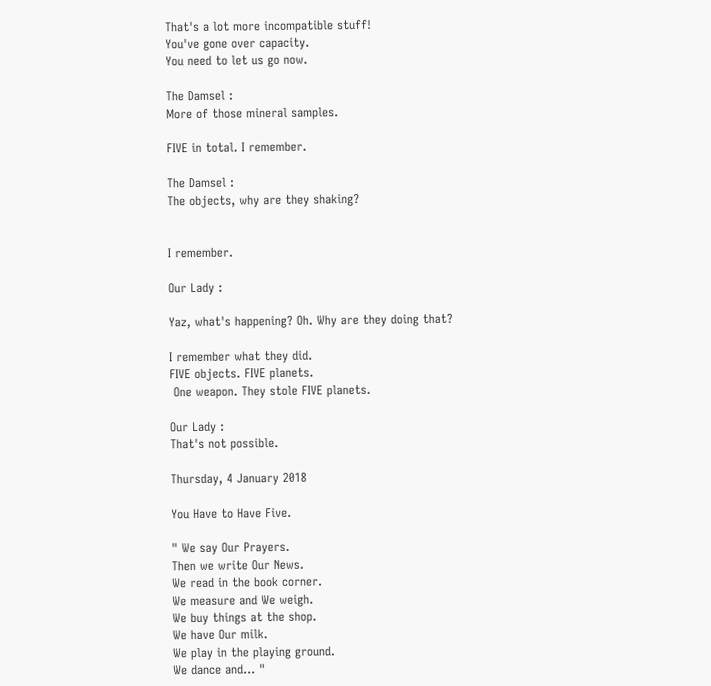That's a lot more incompatible stuff!
You've gone over capacity.
You need to let us go now.

The Damsel :
More of those mineral samples.

FIVE in total. I remember.

The Damsel :
The objects, why are they shaking?


I remember.

Our Lady :

Yaz, what's happening? Oh. Why are they doing that?

I remember what they did.
FIVE objects. FIVE planets.
 One weapon. They stole FIVE planets.

Our Lady :
That's not possible.

Thursday, 4 January 2018

You Have to Have Five.

" We say Our Prayers.
Then we write Our News.
We read in the book corner.
We measure and We weigh.
We buy things at the shop.
We have Our milk.
We play in the playing ground.
We dance and... "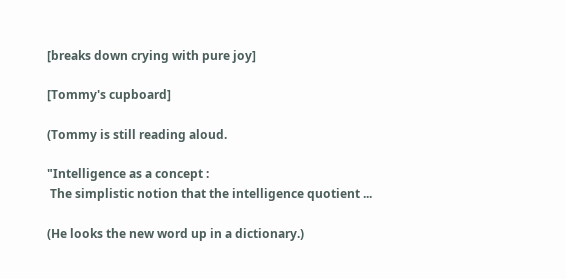[breaks down crying with pure joy]

[Tommy's cupboard]

(Tommy is still reading aloud.

"Intelligence as a concept :
 The simplistic notion that the intelligence quotient ...

(He looks the new word up in a dictionary.)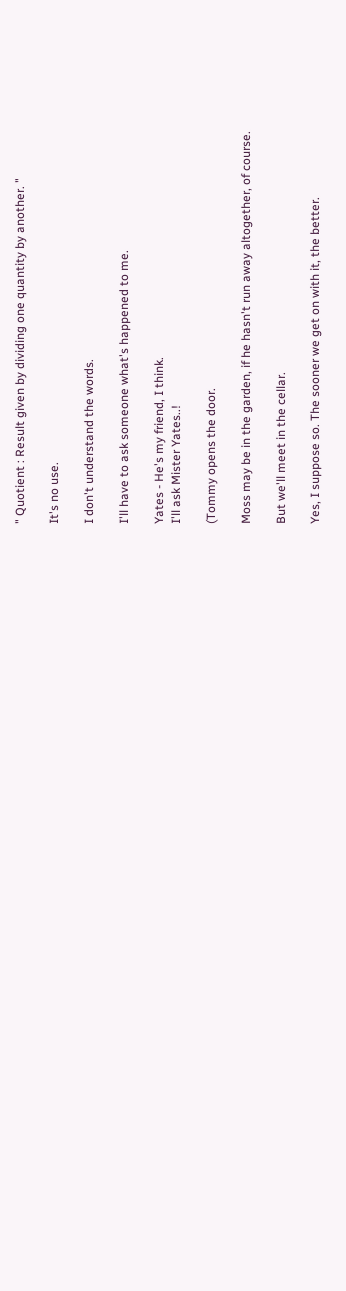" Quotient : Result given by dividing one quantity by another. "

It's no use.

I don't understand the words.

I'll have to ask someone what's happened to me.

Yates - He's my friend, I think.
I'll ask Mister Yates..!

(Tommy opens the door.

Moss may be in the garden, if he hasn't run away altogether, of course.

But we'll meet in the cellar.

Yes, I suppose so. The sooner we get on with it, the better.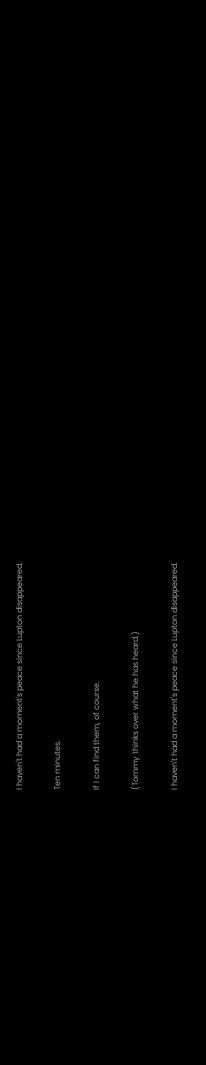I haven't had a moment's peace since Lupton disappeared.

Ten minutes.

If I can find them, of course.

(Tommy thinks over what he has heard.)

I haven't had a moment's peace since Lupton disappeared.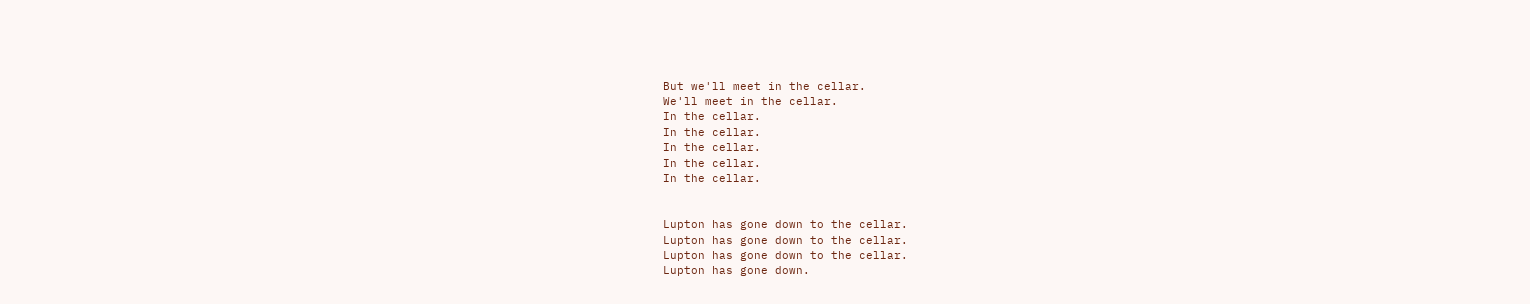But we'll meet in the cellar.
We'll meet in the cellar.
In the cellar.
In the cellar.
In the cellar.
In the cellar.
In the cellar.


Lupton has gone down to the cellar.
Lupton has gone down to the cellar.
Lupton has gone down to the cellar.
Lupton has gone down.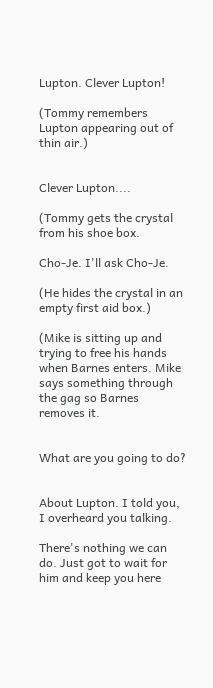Lupton. Clever Lupton!

(Tommy remembers Lupton appearing out of thin air.)


Clever Lupton....

(Tommy gets the crystal from his shoe box.

Cho-Je. I'll ask Cho-Je.

(He hides the crystal in an empty first aid box.)

(Mike is sitting up and trying to free his hands when Barnes enters. Mike says something through the gag so Barnes removes it.


What are you going to do?


About Lupton. I told you, I overheard you talking.

There's nothing we can do. Just got to wait for him and keep you here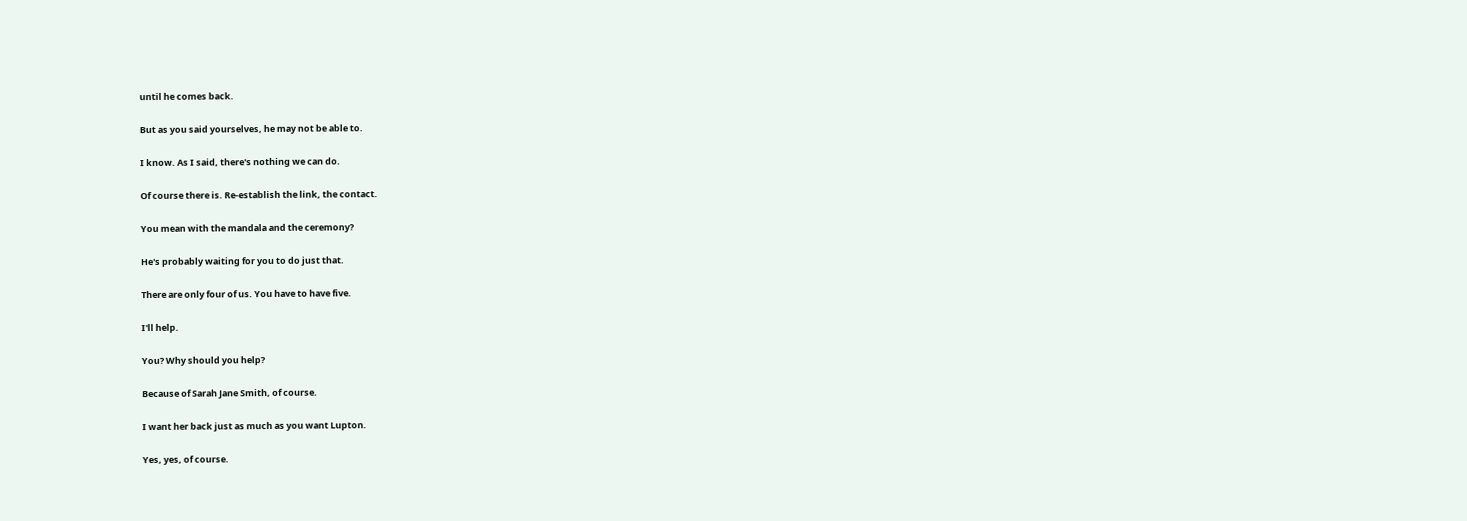until he comes back.

But as you said yourselves, he may not be able to.

I know. As I said, there's nothing we can do.

Of course there is. Re-establish the link, the contact.

You mean with the mandala and the ceremony?

He's probably waiting for you to do just that.

There are only four of us. You have to have five.

I'll help.

You? Why should you help?

Because of Sarah Jane Smith, of course.

I want her back just as much as you want Lupton.

Yes, yes, of course.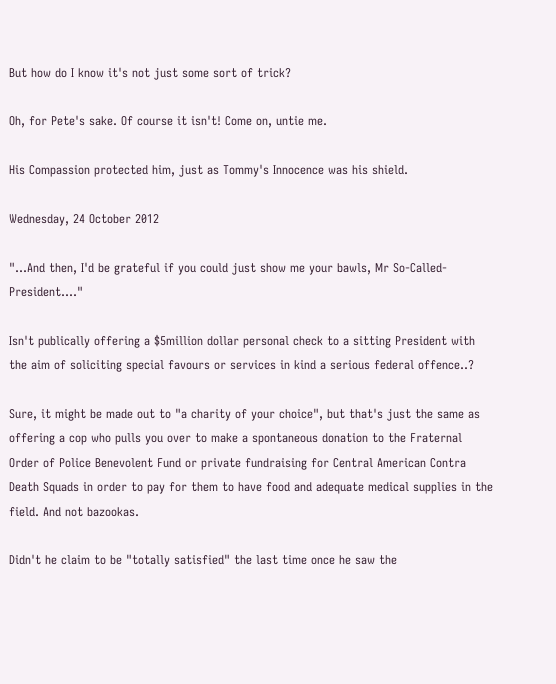But how do I know it's not just some sort of trick?

Oh, for Pete's sake. Of course it isn't! Come on, untie me.

His Compassion protected him, just as Tommy's Innocence was his shield.

Wednesday, 24 October 2012

"...And then, I'd be grateful if you could just show me your bawls, Mr So-Called-President...."

Isn't publically offering a $5million dollar personal check to a sitting President with the aim of soliciting special favours or services in kind a serious federal offence..?

Sure, it might be made out to "a charity of your choice", but that's just the same as offering a cop who pulls you over to make a spontaneous donation to the Fraternal Order of Police Benevolent Fund or private fundraising for Central American Contra Death Squads in order to pay for them to have food and adequate medical supplies in the field. And not bazookas.

Didn't he claim to be "totally satisfied" the last time once he saw the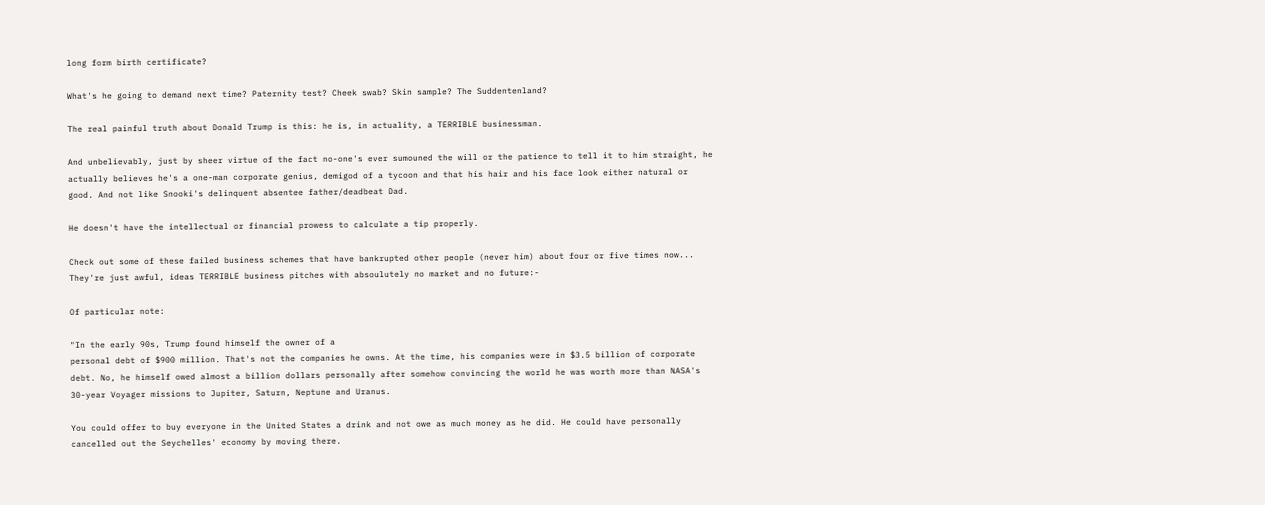long form birth certificate?

What's he going to demand next time? Paternity test? Cheek swab? Skin sample? The Suddentenland?

The real painful truth about Donald Trump is this: he is, in actuality, a TERRIBLE businessman.

And unbelievably, just by sheer virtue of the fact no-one's ever sumouned the will or the patience to tell it to him straight, he actually believes he's a one-man corporate genius, demigod of a tycoon and that his hair and his face look either natural or good. And not like Snooki's delinquent absentee father/deadbeat Dad.

He doesn't have the intellectual or financial prowess to calculate a tip properly.

Check out some of these failed business schemes that have bankrupted other people (never him) about four or five times now... They're just awful, ideas TERRIBLE business pitches with absoulutely no market and no future:-

Of particular note:

"In the early 90s, Trump found himself the owner of a
personal debt of $900 million. That's not the companies he owns. At the time, his companies were in $3.5 billion of corporate debt. No, he himself owed almost a billion dollars personally after somehow convincing the world he was worth more than NASA's 30-year Voyager missions to Jupiter, Saturn, Neptune and Uranus.

You could offer to buy everyone in the United States a drink and not owe as much money as he did. He could have personally cancelled out the Seychelles' economy by moving there.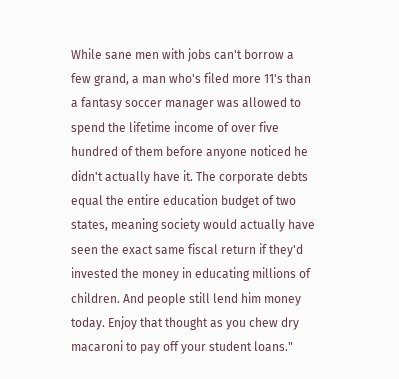While sane men with jobs can't borrow a few grand, a man who's filed more 11's than a fantasy soccer manager was allowed to spend the lifetime income of over five hundred of them before anyone noticed he didn't actually have it. The corporate debts equal the entire education budget of two states, meaning society would actually have seen the exact same fiscal return if they'd invested the money in educating millions of children. And people still lend him money today. Enjoy that thought as you chew dry macaroni to pay off your student loans."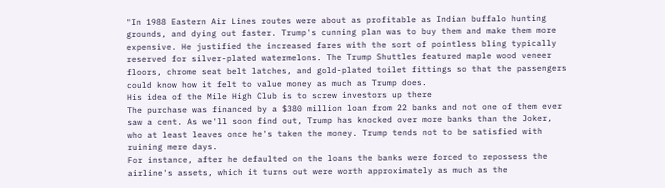"In 1988 Eastern Air Lines routes were about as profitable as Indian buffalo hunting grounds, and dying out faster. Trump's cunning plan was to buy them and make them more expensive. He justified the increased fares with the sort of pointless bling typically reserved for silver-plated watermelons. The Trump Shuttles featured maple wood veneer floors, chrome seat belt latches, and gold-plated toilet fittings so that the passengers could know how it felt to value money as much as Trump does.
His idea of the Mile High Club is to screw investors up there
The purchase was financed by a $380 million loan from 22 banks and not one of them ever saw a cent. As we'll soon find out, Trump has knocked over more banks than the Joker, who at least leaves once he's taken the money. Trump tends not to be satisfied with ruining mere days.
For instance, after he defaulted on the loans the banks were forced to repossess the airline's assets, which it turns out were worth approximately as much as the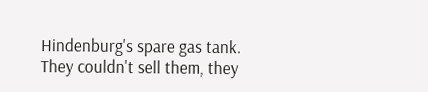Hindenburg's spare gas tank. They couldn't sell them, they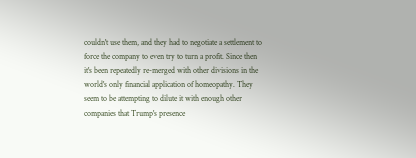couldn't use them, and they had to negotiate a settlement to force the company to even try to turn a profit. Since then it's been repeatedly re-merged with other divisions in the world's only financial application of homeopathy. They seem to be attempting to dilute it with enough other companies that Trump's presence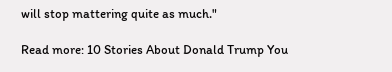will stop mattering quite as much."

Read more: 10 Stories About Donald Trump You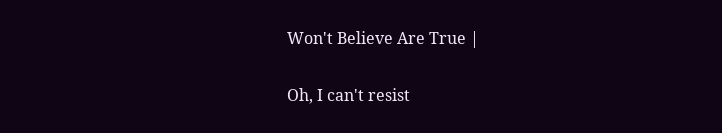Won't Believe Are True |

Oh, I can't resist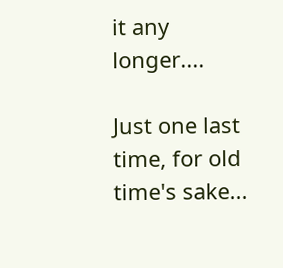it any longer....

Just one last time, for old time's sake...